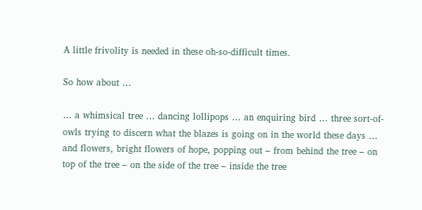A little frivolity is needed in these oh-so-difficult times.

So how about …

… a whimsical tree … dancing lollipops … an enquiring bird … three sort-of-owls trying to discern what the blazes is going on in the world these days … and flowers, bright flowers of hope, popping out – from behind the tree – on top of the tree – on the side of the tree – inside the tree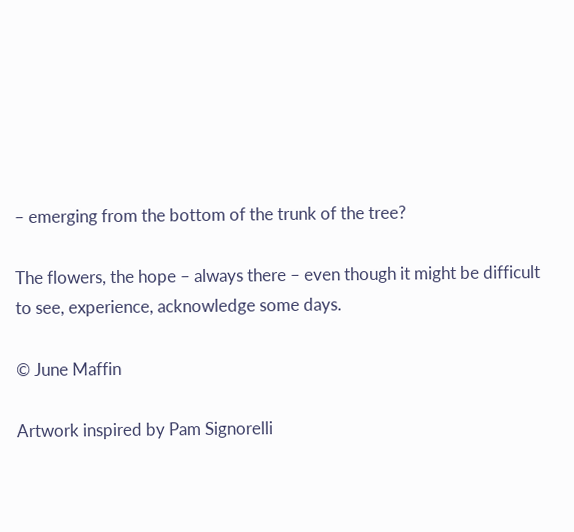– emerging from the bottom of the trunk of the tree?

The flowers, the hope – always there – even though it might be difficult to see, experience, acknowledge some days.

© June Maffin

Artwork inspired by Pam Signorelli